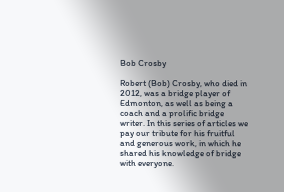Bob Crosby

Robert (Bob) Crosby, who died in 2012, was a bridge player of  Edmonton, as well as being a coach and a prolific bridge writer. In this series of articles we pay our tribute for his fruitful and generous work, in which he shared his knowledge of bridge with everyone.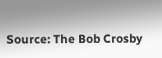Source: The Bob Crosby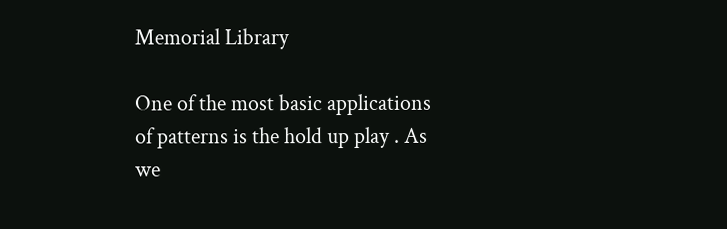Memorial Library

One of the most basic applications of patterns is the hold up play . As we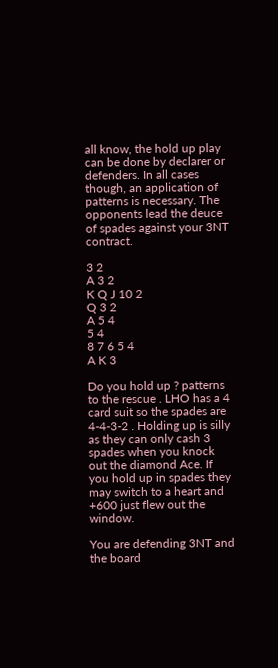all know, the hold up play can be done by declarer or defenders. In all cases though, an application of patterns is necessary. The opponents lead the deuce of spades against your 3NT contract.

3 2
A 3 2
K Q J 10 2
Q 3 2
A 5 4
5 4
8 7 6 5 4
A K 3

Do you hold up ? patterns to the rescue . LHO has a 4 card suit so the spades are 4-4-3-2 . Holding up is silly as they can only cash 3 spades when you knock out the diamond Ace. If you hold up in spades they may switch to a heart and +600 just flew out the window.

You are defending 3NT and the board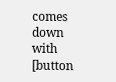comes down with [button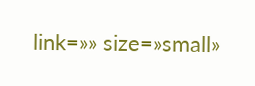link=»» size=»small»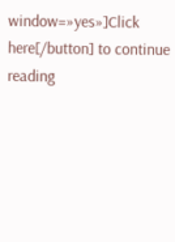window=»yes»]Click here[/button] to continue reading